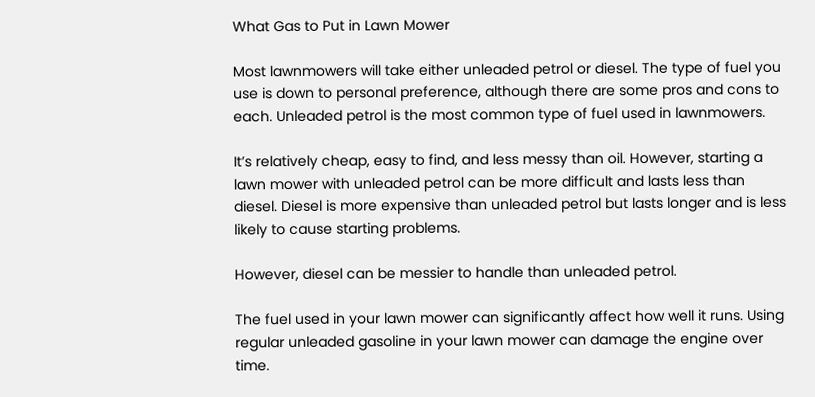What Gas to Put in Lawn Mower

Most lawnmowers will take either unleaded petrol or diesel. The type of fuel you use is down to personal preference, although there are some pros and cons to each. Unleaded petrol is the most common type of fuel used in lawnmowers.

It’s relatively cheap, easy to find, and less messy than oil. However, starting a lawn mower with unleaded petrol can be more difficult and lasts less than diesel. Diesel is more expensive than unleaded petrol but lasts longer and is less likely to cause starting problems.

However, diesel can be messier to handle than unleaded petrol.

The fuel used in your lawn mower can significantly affect how well it runs. Using regular unleaded gasoline in your lawn mower can damage the engine over time.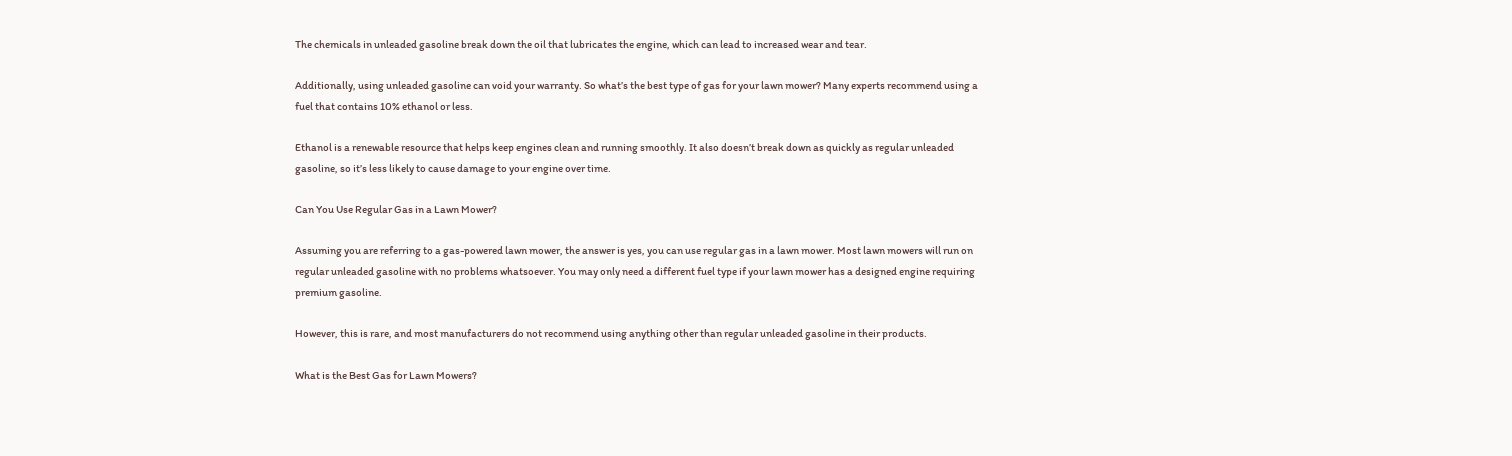The chemicals in unleaded gasoline break down the oil that lubricates the engine, which can lead to increased wear and tear.

Additionally, using unleaded gasoline can void your warranty. So what’s the best type of gas for your lawn mower? Many experts recommend using a fuel that contains 10% ethanol or less.

Ethanol is a renewable resource that helps keep engines clean and running smoothly. It also doesn’t break down as quickly as regular unleaded gasoline, so it’s less likely to cause damage to your engine over time.

Can You Use Regular Gas in a Lawn Mower?

Assuming you are referring to a gas-powered lawn mower, the answer is yes, you can use regular gas in a lawn mower. Most lawn mowers will run on regular unleaded gasoline with no problems whatsoever. You may only need a different fuel type if your lawn mower has a designed engine requiring premium gasoline.

However, this is rare, and most manufacturers do not recommend using anything other than regular unleaded gasoline in their products.

What is the Best Gas for Lawn Mowers?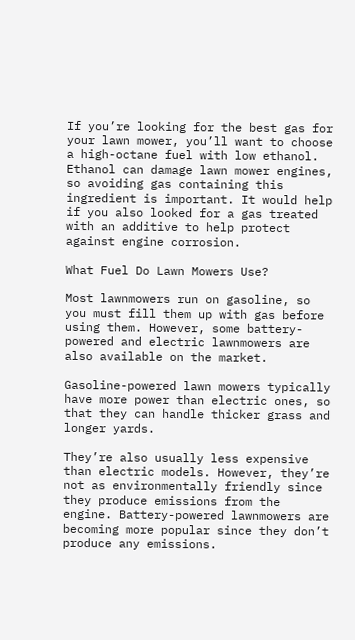If you’re looking for the best gas for your lawn mower, you’ll want to choose a high-octane fuel with low ethanol. Ethanol can damage lawn mower engines, so avoiding gas containing this ingredient is important. It would help if you also looked for a gas treated with an additive to help protect against engine corrosion.

What Fuel Do Lawn Mowers Use?

Most lawnmowers run on gasoline, so you must fill them up with gas before using them. However, some battery-powered and electric lawnmowers are also available on the market.

Gasoline-powered lawn mowers typically have more power than electric ones, so that they can handle thicker grass and longer yards.

They’re also usually less expensive than electric models. However, they’re not as environmentally friendly since they produce emissions from the engine. Battery-powered lawnmowers are becoming more popular since they don’t produce any emissions.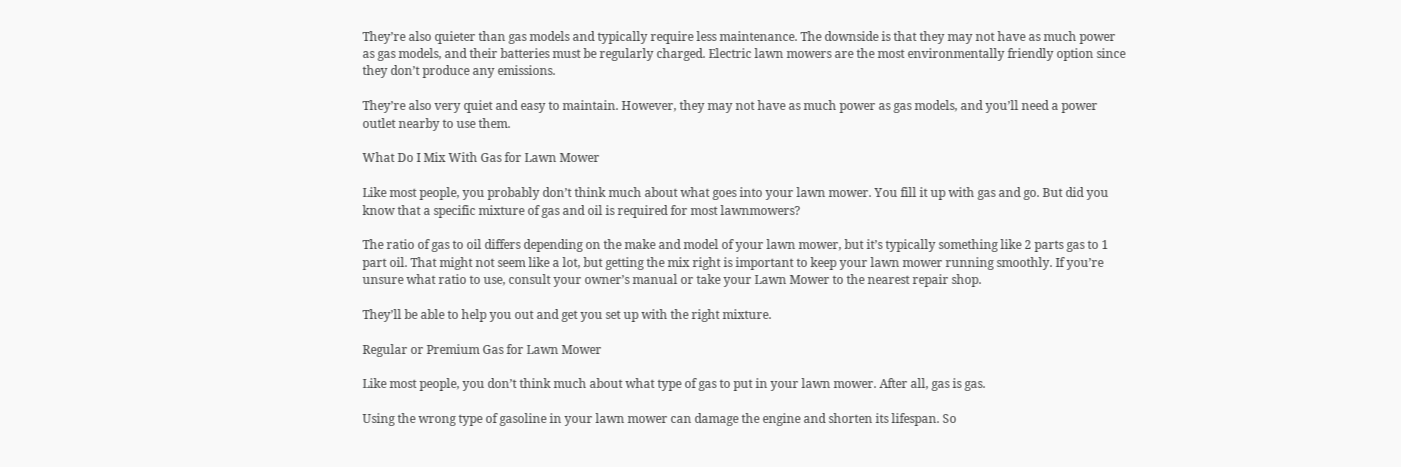They’re also quieter than gas models and typically require less maintenance. The downside is that they may not have as much power as gas models, and their batteries must be regularly charged. Electric lawn mowers are the most environmentally friendly option since they don’t produce any emissions.

They’re also very quiet and easy to maintain. However, they may not have as much power as gas models, and you’ll need a power outlet nearby to use them.

What Do I Mix With Gas for Lawn Mower

Like most people, you probably don’t think much about what goes into your lawn mower. You fill it up with gas and go. But did you know that a specific mixture of gas and oil is required for most lawnmowers?

The ratio of gas to oil differs depending on the make and model of your lawn mower, but it’s typically something like 2 parts gas to 1 part oil. That might not seem like a lot, but getting the mix right is important to keep your lawn mower running smoothly. If you’re unsure what ratio to use, consult your owner’s manual or take your Lawn Mower to the nearest repair shop.

They’ll be able to help you out and get you set up with the right mixture.

Regular or Premium Gas for Lawn Mower

Like most people, you don’t think much about what type of gas to put in your lawn mower. After all, gas is gas.

Using the wrong type of gasoline in your lawn mower can damage the engine and shorten its lifespan. So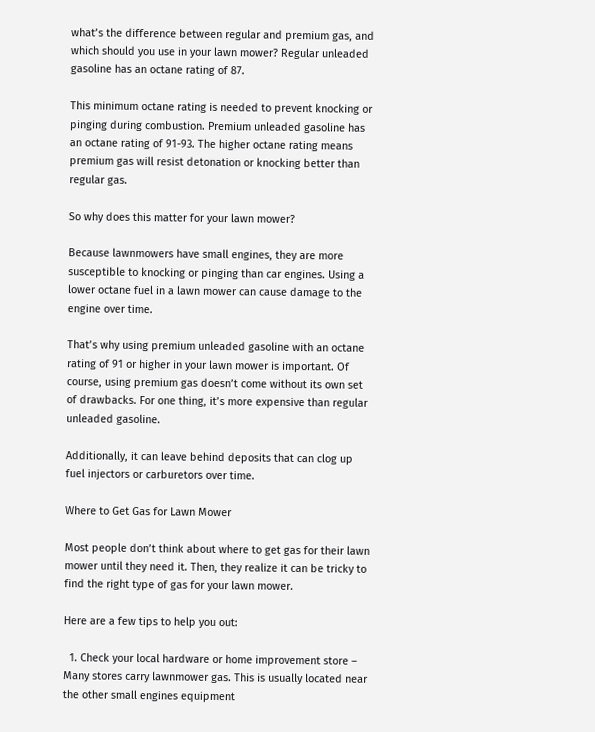what’s the difference between regular and premium gas, and which should you use in your lawn mower? Regular unleaded gasoline has an octane rating of 87.

This minimum octane rating is needed to prevent knocking or pinging during combustion. Premium unleaded gasoline has an octane rating of 91-93. The higher octane rating means premium gas will resist detonation or knocking better than regular gas.

So why does this matter for your lawn mower?

Because lawnmowers have small engines, they are more susceptible to knocking or pinging than car engines. Using a lower octane fuel in a lawn mower can cause damage to the engine over time.

That’s why using premium unleaded gasoline with an octane rating of 91 or higher in your lawn mower is important. Of course, using premium gas doesn’t come without its own set of drawbacks. For one thing, it’s more expensive than regular unleaded gasoline.

Additionally, it can leave behind deposits that can clog up fuel injectors or carburetors over time.

Where to Get Gas for Lawn Mower

Most people don’t think about where to get gas for their lawn mower until they need it. Then, they realize it can be tricky to find the right type of gas for your lawn mower.

Here are a few tips to help you out:

  1. Check your local hardware or home improvement store – Many stores carry lawnmower gas. This is usually located near the other small engines equipment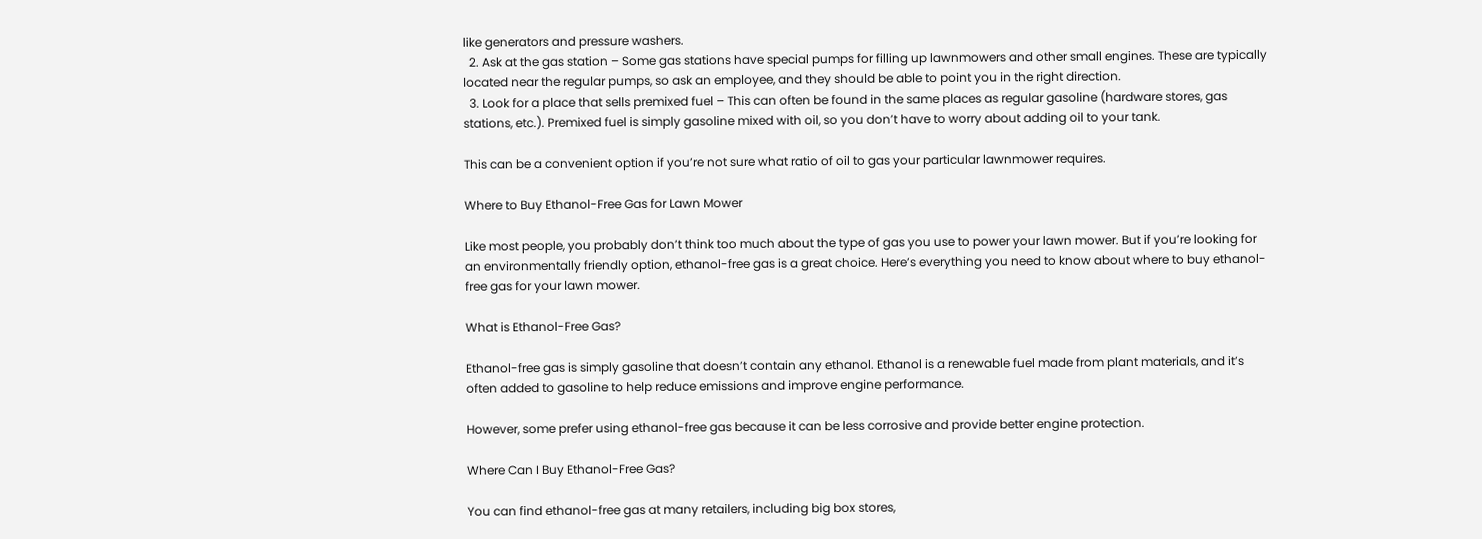like generators and pressure washers.
  2. Ask at the gas station – Some gas stations have special pumps for filling up lawnmowers and other small engines. These are typically located near the regular pumps, so ask an employee, and they should be able to point you in the right direction.
  3. Look for a place that sells premixed fuel – This can often be found in the same places as regular gasoline (hardware stores, gas stations, etc.). Premixed fuel is simply gasoline mixed with oil, so you don’t have to worry about adding oil to your tank.

This can be a convenient option if you’re not sure what ratio of oil to gas your particular lawnmower requires.

Where to Buy Ethanol-Free Gas for Lawn Mower

Like most people, you probably don’t think too much about the type of gas you use to power your lawn mower. But if you’re looking for an environmentally friendly option, ethanol-free gas is a great choice. Here’s everything you need to know about where to buy ethanol-free gas for your lawn mower.

What is Ethanol-Free Gas?

Ethanol-free gas is simply gasoline that doesn’t contain any ethanol. Ethanol is a renewable fuel made from plant materials, and it’s often added to gasoline to help reduce emissions and improve engine performance.

However, some prefer using ethanol-free gas because it can be less corrosive and provide better engine protection.

Where Can I Buy Ethanol-Free Gas?

You can find ethanol-free gas at many retailers, including big box stores,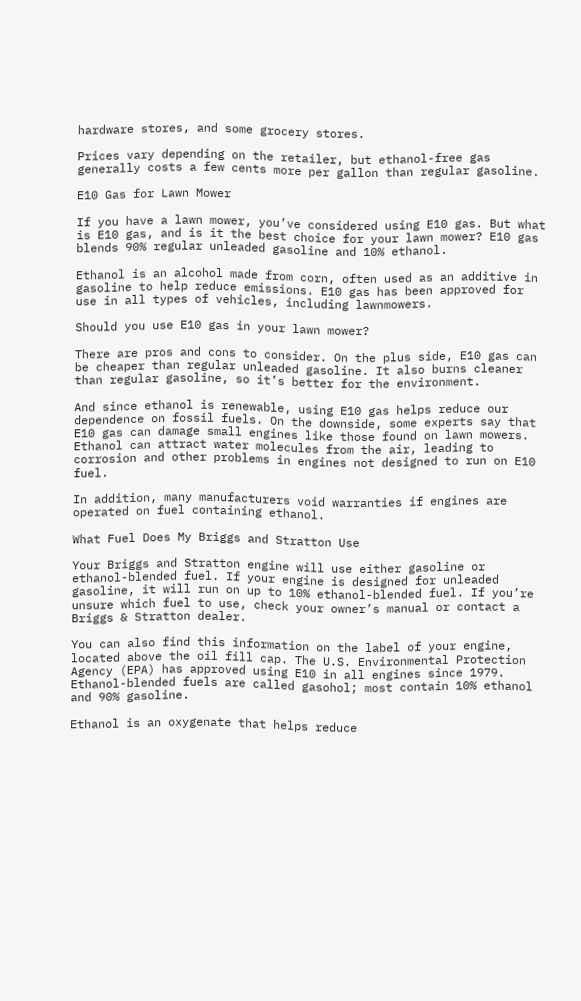hardware stores, and some grocery stores.

Prices vary depending on the retailer, but ethanol-free gas generally costs a few cents more per gallon than regular gasoline.

E10 Gas for Lawn Mower

If you have a lawn mower, you’ve considered using E10 gas. But what is E10 gas, and is it the best choice for your lawn mower? E10 gas blends 90% regular unleaded gasoline and 10% ethanol.

Ethanol is an alcohol made from corn, often used as an additive in gasoline to help reduce emissions. E10 gas has been approved for use in all types of vehicles, including lawnmowers.

Should you use E10 gas in your lawn mower?

There are pros and cons to consider. On the plus side, E10 gas can be cheaper than regular unleaded gasoline. It also burns cleaner than regular gasoline, so it’s better for the environment.

And since ethanol is renewable, using E10 gas helps reduce our dependence on fossil fuels. On the downside, some experts say that E10 gas can damage small engines like those found on lawn mowers. Ethanol can attract water molecules from the air, leading to corrosion and other problems in engines not designed to run on E10 fuel.

In addition, many manufacturers void warranties if engines are operated on fuel containing ethanol.

What Fuel Does My Briggs and Stratton Use

Your Briggs and Stratton engine will use either gasoline or ethanol-blended fuel. If your engine is designed for unleaded gasoline, it will run on up to 10% ethanol-blended fuel. If you’re unsure which fuel to use, check your owner’s manual or contact a Briggs & Stratton dealer.

You can also find this information on the label of your engine, located above the oil fill cap. The U.S. Environmental Protection Agency (EPA) has approved using E10 in all engines since 1979. Ethanol-blended fuels are called gasohol; most contain 10% ethanol and 90% gasoline.

Ethanol is an oxygenate that helps reduce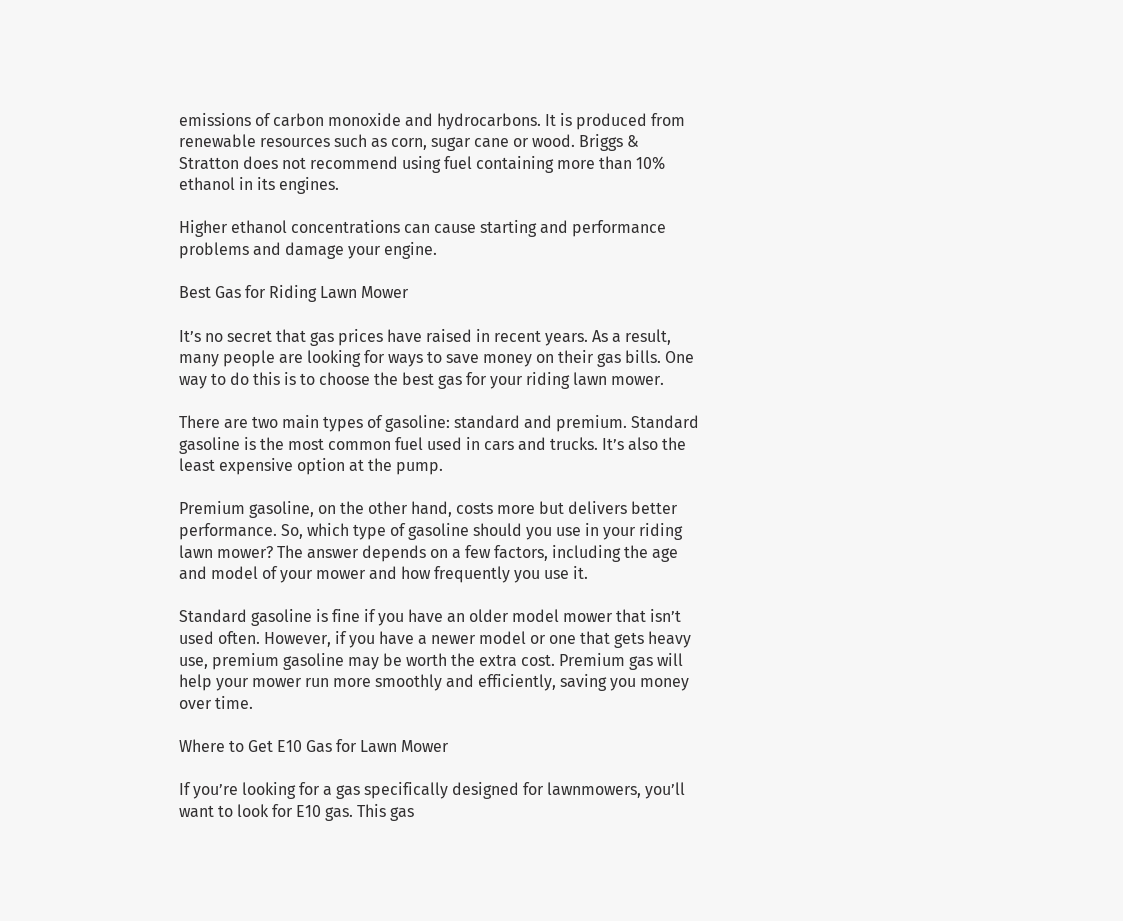emissions of carbon monoxide and hydrocarbons. It is produced from renewable resources such as corn, sugar cane or wood. Briggs & Stratton does not recommend using fuel containing more than 10% ethanol in its engines.

Higher ethanol concentrations can cause starting and performance problems and damage your engine.

Best Gas for Riding Lawn Mower

It’s no secret that gas prices have raised in recent years. As a result, many people are looking for ways to save money on their gas bills. One way to do this is to choose the best gas for your riding lawn mower.

There are two main types of gasoline: standard and premium. Standard gasoline is the most common fuel used in cars and trucks. It’s also the least expensive option at the pump.

Premium gasoline, on the other hand, costs more but delivers better performance. So, which type of gasoline should you use in your riding lawn mower? The answer depends on a few factors, including the age and model of your mower and how frequently you use it.

Standard gasoline is fine if you have an older model mower that isn’t used often. However, if you have a newer model or one that gets heavy use, premium gasoline may be worth the extra cost. Premium gas will help your mower run more smoothly and efficiently, saving you money over time.

Where to Get E10 Gas for Lawn Mower

If you’re looking for a gas specifically designed for lawnmowers, you’ll want to look for E10 gas. This gas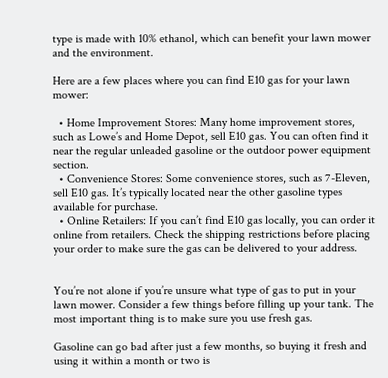type is made with 10% ethanol, which can benefit your lawn mower and the environment.

Here are a few places where you can find E10 gas for your lawn mower:

  • Home Improvement Stores: Many home improvement stores, such as Lowe’s and Home Depot, sell E10 gas. You can often find it near the regular unleaded gasoline or the outdoor power equipment section.
  • Convenience Stores: Some convenience stores, such as 7-Eleven, sell E10 gas. It’s typically located near the other gasoline types available for purchase.
  • Online Retailers: If you can’t find E10 gas locally, you can order it online from retailers. Check the shipping restrictions before placing your order to make sure the gas can be delivered to your address.


You’re not alone if you’re unsure what type of gas to put in your lawn mower. Consider a few things before filling up your tank. The most important thing is to make sure you use fresh gas.

Gasoline can go bad after just a few months, so buying it fresh and using it within a month or two is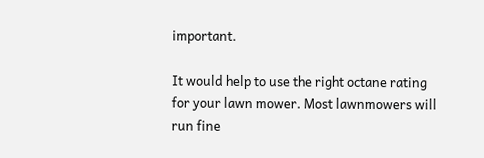important.

It would help to use the right octane rating for your lawn mower. Most lawnmowers will run fine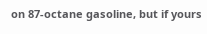on 87-octane gasoline, but if yours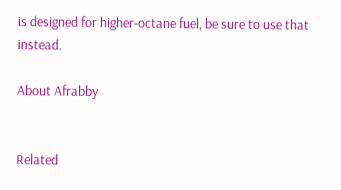is designed for higher-octane fuel, be sure to use that instead.

About Afrabby


Related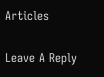Articles

Leave A Reply